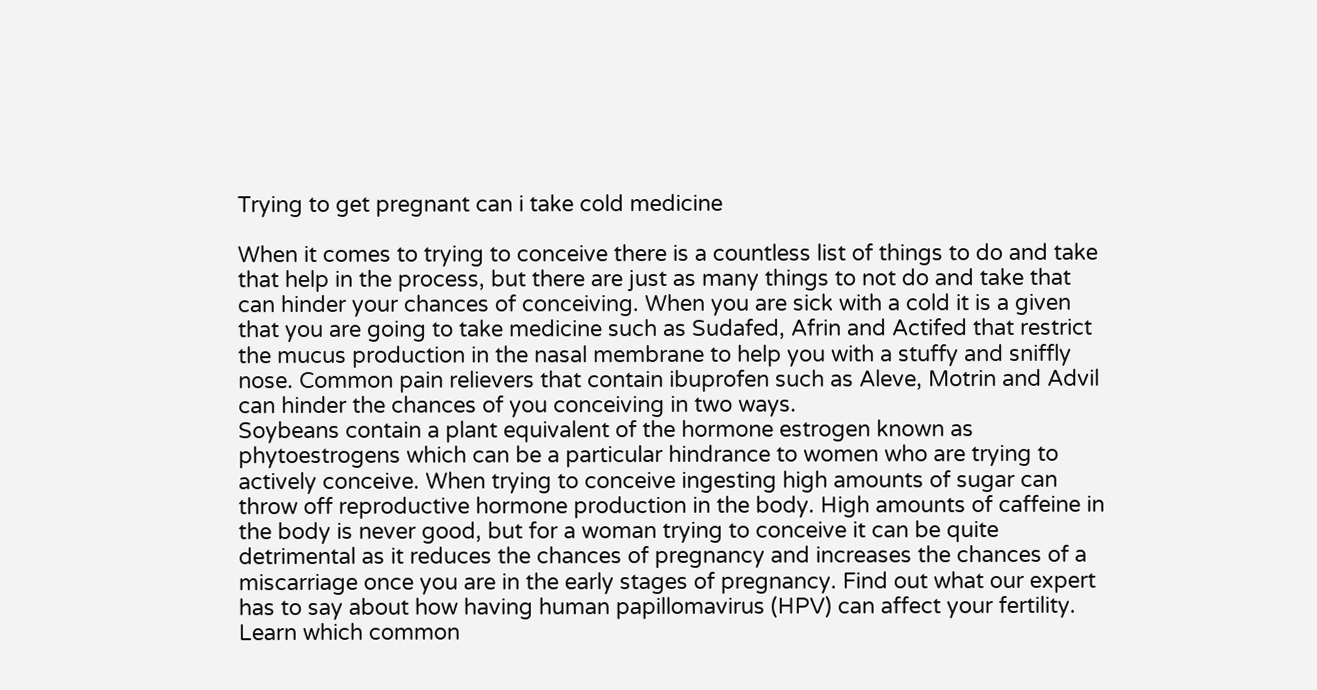Trying to get pregnant can i take cold medicine

When it comes to trying to conceive there is a countless list of things to do and take that help in the process, but there are just as many things to not do and take that can hinder your chances of conceiving. When you are sick with a cold it is a given that you are going to take medicine such as Sudafed, Afrin and Actifed that restrict the mucus production in the nasal membrane to help you with a stuffy and sniffly nose. Common pain relievers that contain ibuprofen such as Aleve, Motrin and Advil can hinder the chances of you conceiving in two ways.
Soybeans contain a plant equivalent of the hormone estrogen known as phytoestrogens which can be a particular hindrance to women who are trying to actively conceive. When trying to conceive ingesting high amounts of sugar can throw off reproductive hormone production in the body. High amounts of caffeine in the body is never good, but for a woman trying to conceive it can be quite detrimental as it reduces the chances of pregnancy and increases the chances of a miscarriage once you are in the early stages of pregnancy. Find out what our expert has to say about how having human papillomavirus (HPV) can affect your fertility. Learn which common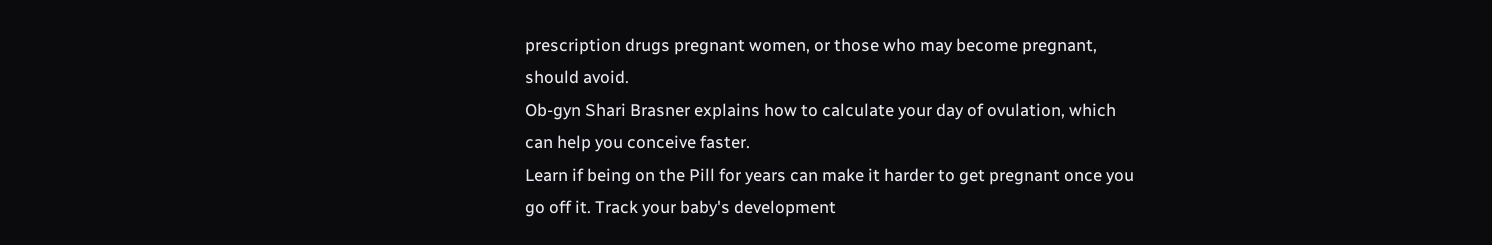prescription drugs pregnant women, or those who may become pregnant, should avoid.
Ob-gyn Shari Brasner explains how to calculate your day of ovulation, which can help you conceive faster.
Learn if being on the Pill for years can make it harder to get pregnant once you go off it. Track your baby's development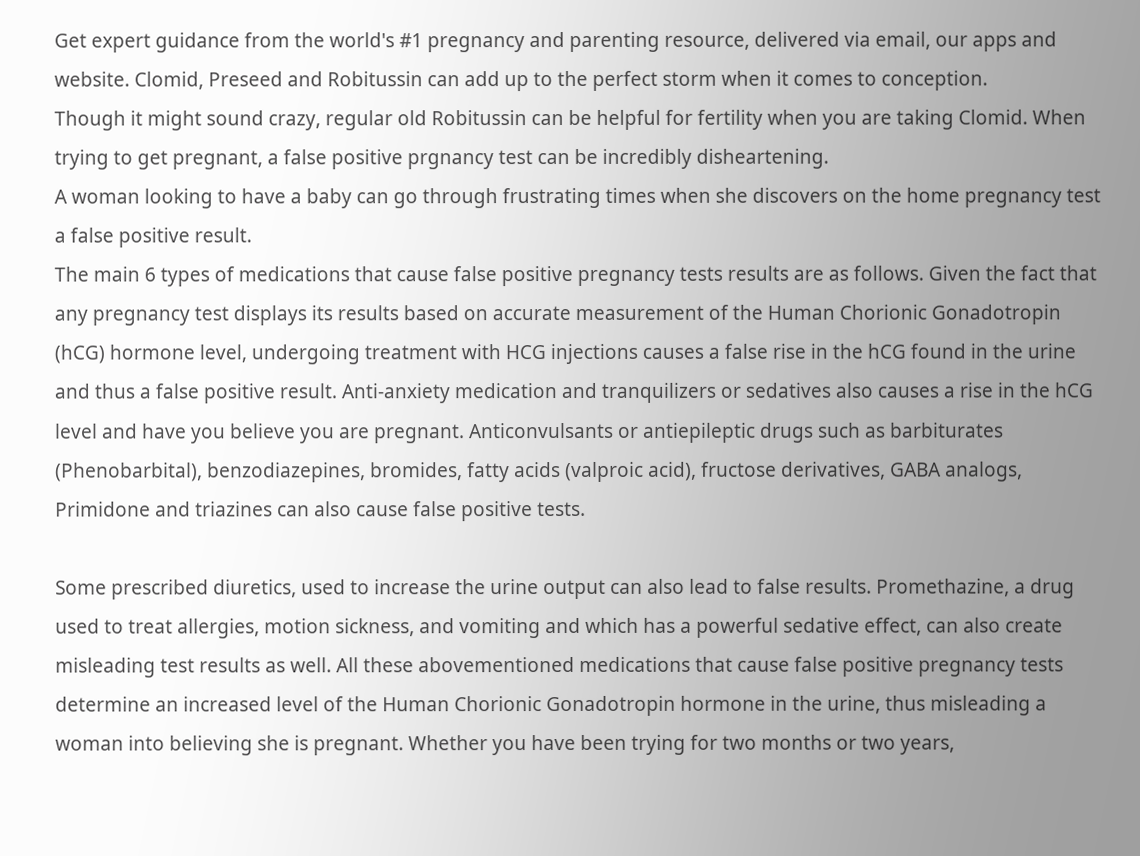Get expert guidance from the world's #1 pregnancy and parenting resource, delivered via email, our apps and website. Clomid, Preseed and Robitussin can add up to the perfect storm when it comes to conception.
Though it might sound crazy, regular old Robitussin can be helpful for fertility when you are taking Clomid. When trying to get pregnant, a false positive prgnancy test can be incredibly disheartening.
A woman looking to have a baby can go through frustrating times when she discovers on the home pregnancy test a false positive result.
The main 6 types of medications that cause false positive pregnancy tests results are as follows. Given the fact that any pregnancy test displays its results based on accurate measurement of the Human Chorionic Gonadotropin (hCG) hormone level, undergoing treatment with HCG injections causes a false rise in the hCG found in the urine and thus a false positive result. Anti-anxiety medication and tranquilizers or sedatives also causes a rise in the hCG level and have you believe you are pregnant. Anticonvulsants or antiepileptic drugs such as barbiturates (Phenobarbital), benzodiazepines, bromides, fatty acids (valproic acid), fructose derivatives, GABA analogs, Primidone and triazines can also cause false positive tests.

Some prescribed diuretics, used to increase the urine output can also lead to false results. Promethazine, a drug used to treat allergies, motion sickness, and vomiting and which has a powerful sedative effect, can also create misleading test results as well. All these abovementioned medications that cause false positive pregnancy tests determine an increased level of the Human Chorionic Gonadotropin hormone in the urine, thus misleading a woman into believing she is pregnant. Whether you have been trying for two months or two years,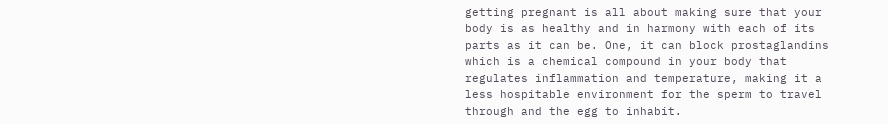getting pregnant is all about making sure that your body is as healthy and in harmony with each of its parts as it can be. One, it can block prostaglandins which is a chemical compound in your body that regulates inflammation and temperature, making it a less hospitable environment for the sperm to travel through and the egg to inhabit.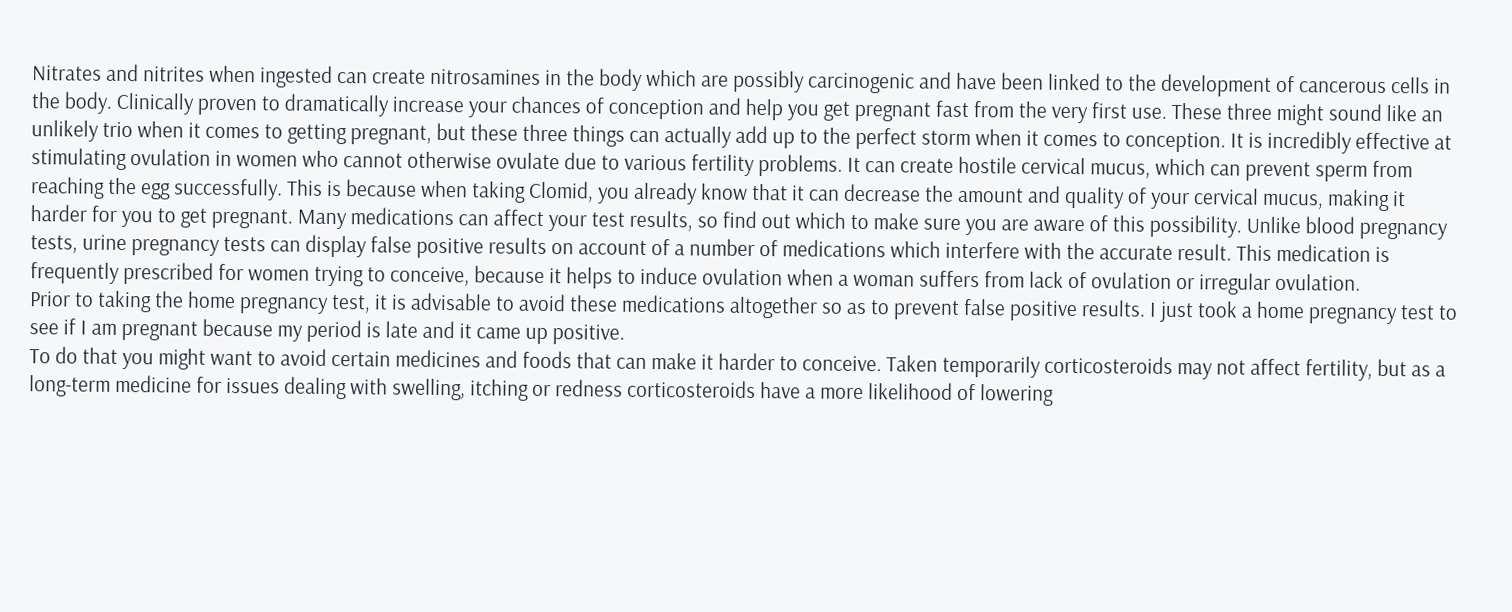Nitrates and nitrites when ingested can create nitrosamines in the body which are possibly carcinogenic and have been linked to the development of cancerous cells in the body. Clinically proven to dramatically increase your chances of conception and help you get pregnant fast from the very first use. These three might sound like an unlikely trio when it comes to getting pregnant, but these three things can actually add up to the perfect storm when it comes to conception. It is incredibly effective at stimulating ovulation in women who cannot otherwise ovulate due to various fertility problems. It can create hostile cervical mucus, which can prevent sperm from reaching the egg successfully. This is because when taking Clomid, you already know that it can decrease the amount and quality of your cervical mucus, making it harder for you to get pregnant. Many medications can affect your test results, so find out which to make sure you are aware of this possibility. Unlike blood pregnancy tests, urine pregnancy tests can display false positive results on account of a number of medications which interfere with the accurate result. This medication is frequently prescribed for women trying to conceive, because it helps to induce ovulation when a woman suffers from lack of ovulation or irregular ovulation.
Prior to taking the home pregnancy test, it is advisable to avoid these medications altogether so as to prevent false positive results. I just took a home pregnancy test to see if I am pregnant because my period is late and it came up positive.
To do that you might want to avoid certain medicines and foods that can make it harder to conceive. Taken temporarily corticosteroids may not affect fertility, but as a long-term medicine for issues dealing with swelling, itching or redness corticosteroids have a more likelihood of lowering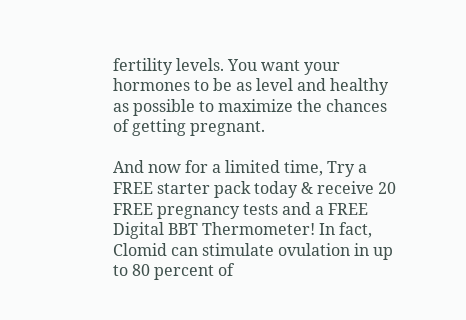fertility levels. You want your hormones to be as level and healthy as possible to maximize the chances of getting pregnant.

And now for a limited time, Try a FREE starter pack today & receive 20 FREE pregnancy tests and a FREE Digital BBT Thermometer! In fact, Clomid can stimulate ovulation in up to 80 percent of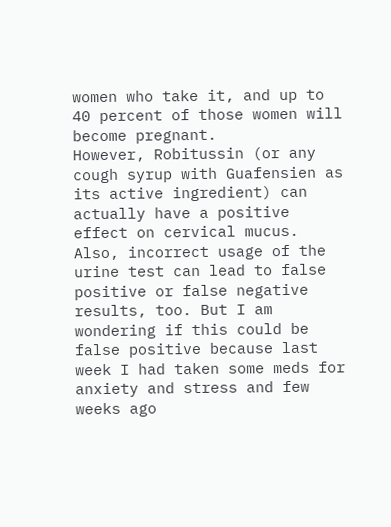women who take it, and up to 40 percent of those women will become pregnant.
However, Robitussin (or any cough syrup with Guafensien as its active ingredient) can actually have a positive effect on cervical mucus. Also, incorrect usage of the urine test can lead to false positive or false negative results, too. But I am wondering if this could be false positive because last week I had taken some meds for anxiety and stress and few weeks ago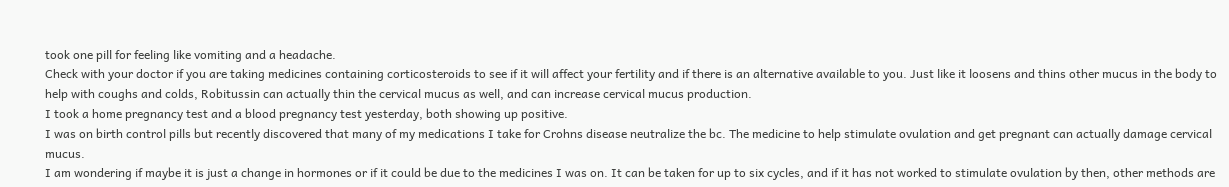took one pill for feeling like vomiting and a headache.
Check with your doctor if you are taking medicines containing corticosteroids to see if it will affect your fertility and if there is an alternative available to you. Just like it loosens and thins other mucus in the body to help with coughs and colds, Robitussin can actually thin the cervical mucus as well, and can increase cervical mucus production.
I took a home pregnancy test and a blood pregnancy test yesterday, both showing up positive.
I was on birth control pills but recently discovered that many of my medications I take for Crohns disease neutralize the bc. The medicine to help stimulate ovulation and get pregnant can actually damage cervical mucus.
I am wondering if maybe it is just a change in hormones or if it could be due to the medicines I was on. It can be taken for up to six cycles, and if it has not worked to stimulate ovulation by then, other methods are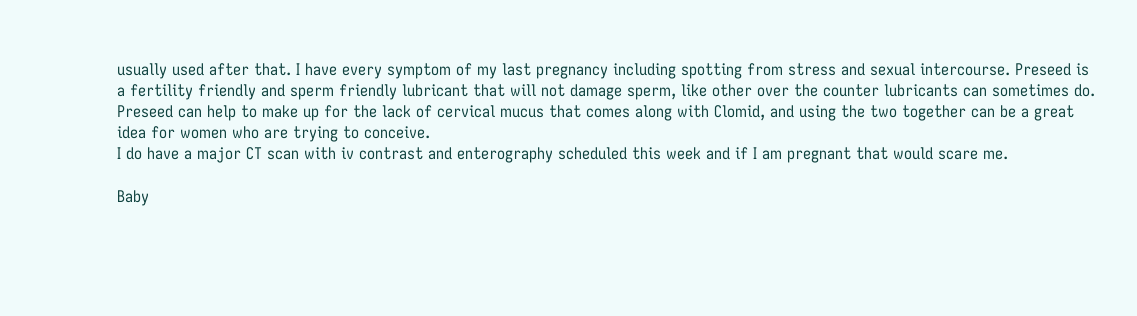usually used after that. I have every symptom of my last pregnancy including spotting from stress and sexual intercourse. Preseed is a fertility friendly and sperm friendly lubricant that will not damage sperm, like other over the counter lubricants can sometimes do. Preseed can help to make up for the lack of cervical mucus that comes along with Clomid, and using the two together can be a great idea for women who are trying to conceive.
I do have a major CT scan with iv contrast and enterography scheduled this week and if I am pregnant that would scare me.

Baby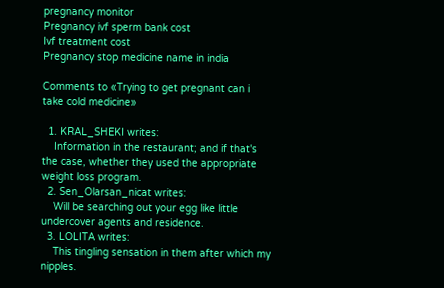pregnancy monitor
Pregnancy ivf sperm bank cost
Ivf treatment cost
Pregnancy stop medicine name in india

Comments to «Trying to get pregnant can i take cold medicine»

  1. KRAL_SHEKI writes:
    Information in the restaurant; and if that's the case, whether they used the appropriate weight loss program.
  2. Sen_Olarsan_nicat writes:
    Will be searching out your egg like little undercover agents and residence.
  3. LOLITA writes:
    This tingling sensation in them after which my nipples.